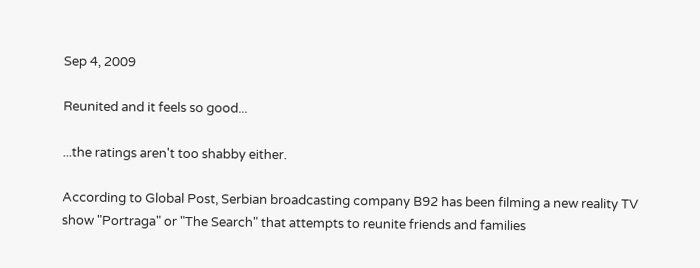Sep 4, 2009

Reunited and it feels so good...

...the ratings aren't too shabby either.

According to Global Post, Serbian broadcasting company B92 has been filming a new reality TV show "Portraga" or "The Search" that attempts to reunite friends and families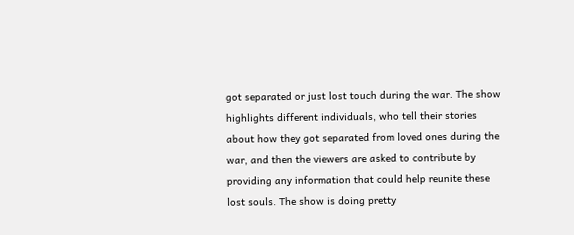got separated or just lost touch during the war. The show highlights different individuals, who tell their stories about how they got separated from loved ones during the war, and then the viewers are asked to contribute by providing any information that could help reunite these lost souls. The show is doing pretty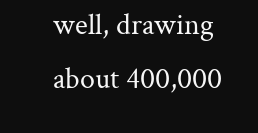well, drawing about 400,000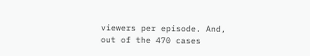viewers per episode. And, out of the 470 cases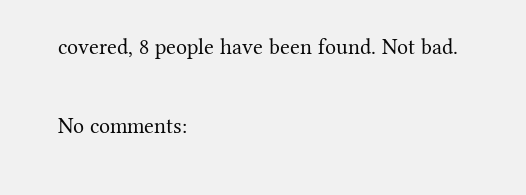covered, 8 people have been found. Not bad.

No comments: